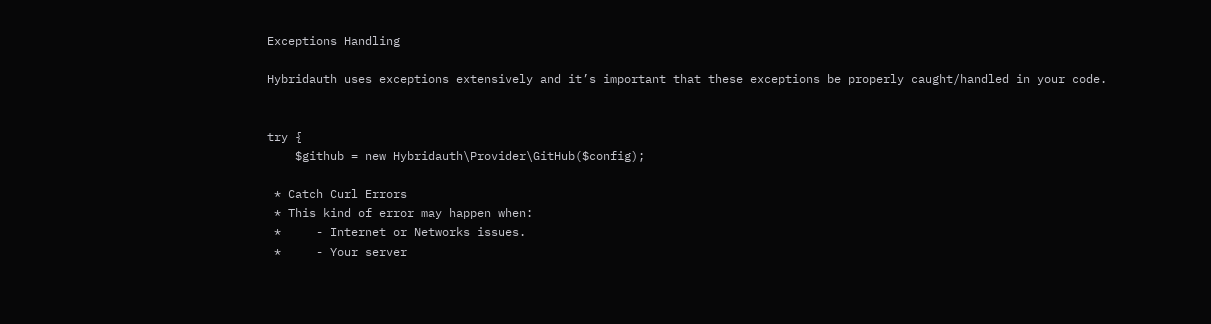Exceptions Handling

Hybridauth uses exceptions extensively and it’s important that these exceptions be properly caught/handled in your code.


try {
    $github = new Hybridauth\Provider\GitHub($config);

 * Catch Curl Errors
 * This kind of error may happen when:
 *     - Internet or Networks issues.
 *     - Your server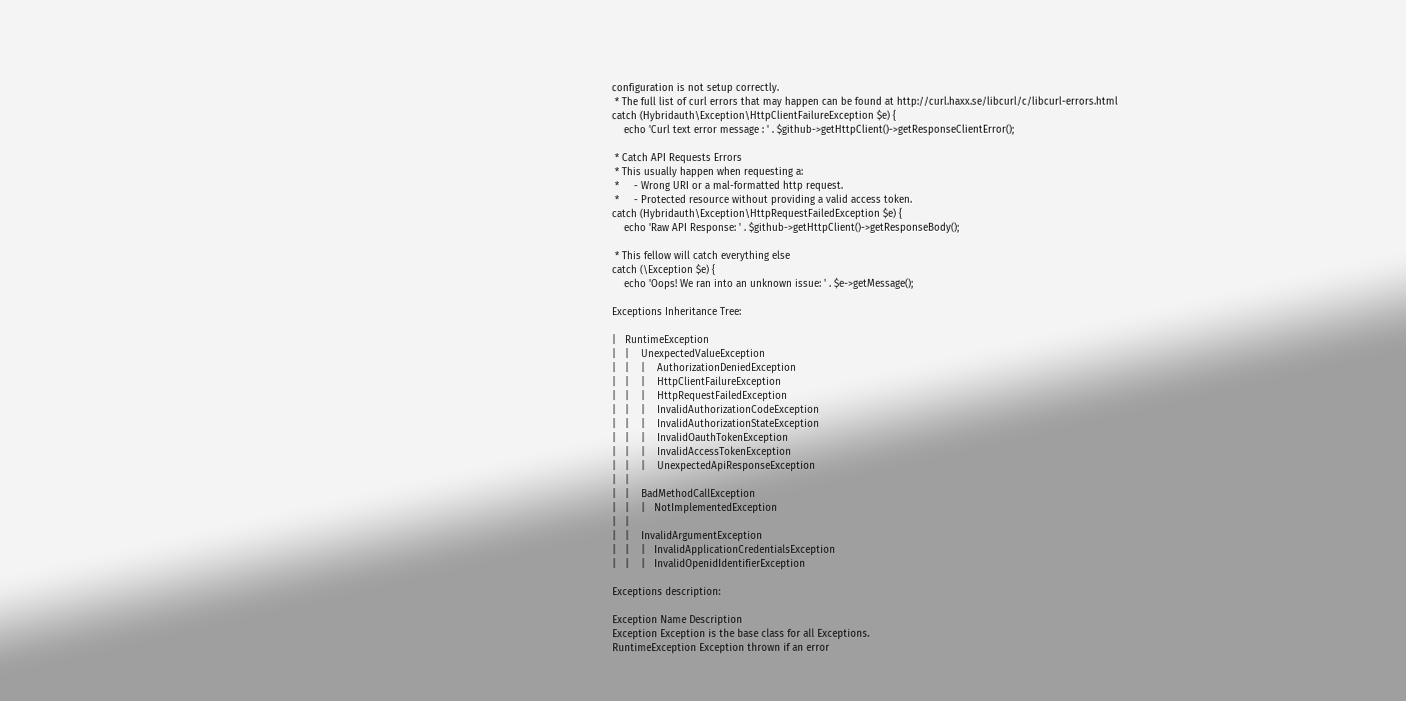configuration is not setup correctly.
 * The full list of curl errors that may happen can be found at http://curl.haxx.se/libcurl/c/libcurl-errors.html
catch (Hybridauth\Exception\HttpClientFailureException $e) {
    echo 'Curl text error message : ' . $github->getHttpClient()->getResponseClientError();

 * Catch API Requests Errors
 * This usually happen when requesting a:
 *     - Wrong URI or a mal-formatted http request.
 *     - Protected resource without providing a valid access token.
catch (Hybridauth\Exception\HttpRequestFailedException $e) {
    echo 'Raw API Response: ' . $github->getHttpClient()->getResponseBody();

 * This fellow will catch everything else
catch (\Exception $e) {
    echo 'Oops! We ran into an unknown issue: ' . $e->getMessage();

Exceptions Inheritance Tree:

|   RuntimeException
|   |    UnexpectedValueException
|   |    |    AuthorizationDeniedException
|   |    |    HttpClientFailureException
|   |    |    HttpRequestFailedException
|   |    |    InvalidAuthorizationCodeException
|   |    |    InvalidAuthorizationStateException
|   |    |    InvalidOauthTokenException
|   |    |    InvalidAccessTokenException
|   |    |    UnexpectedApiResponseException
|   |
|   |    BadMethodCallException
|   |    |   NotImplementedException
|   |
|   |    InvalidArgumentException
|   |    |   InvalidApplicationCredentialsException
|   |    |   InvalidOpenidIdentifierException

Exceptions description:

Exception Name Description
Exception Exception is the base class for all Exceptions.
RuntimeException Exception thrown if an error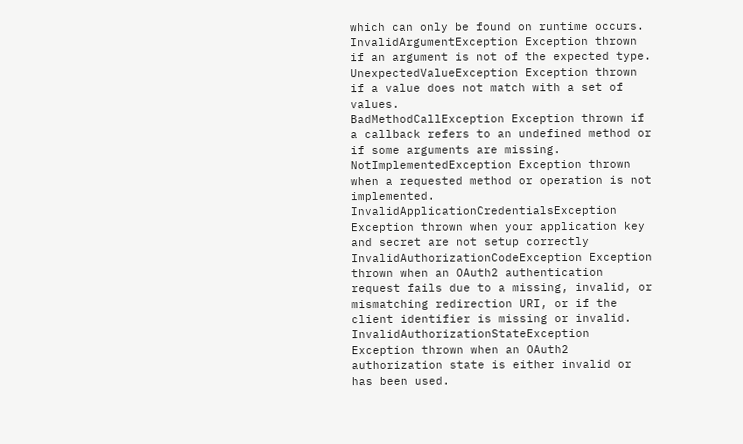which can only be found on runtime occurs.
InvalidArgumentException Exception thrown if an argument is not of the expected type.
UnexpectedValueException Exception thrown if a value does not match with a set of values.
BadMethodCallException Exception thrown if a callback refers to an undefined method or if some arguments are missing.
NotImplementedException Exception thrown when a requested method or operation is not implemented.
InvalidApplicationCredentialsException Exception thrown when your application key and secret are not setup correctly
InvalidAuthorizationCodeException Exception thrown when an OAuth2 authentication request fails due to a missing, invalid, or mismatching redirection URI, or if the client identifier is missing or invalid.
InvalidAuthorizationStateException Exception thrown when an OAuth2 authorization state is either invalid or has been used.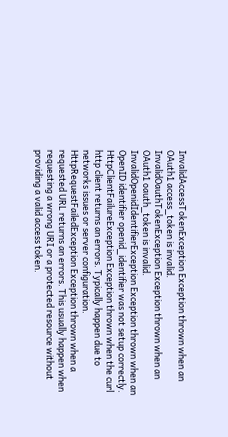InvalidAccessTokenException Exception thrown when an OAuth1 access_token is invalid.
InvalidOauthTokenException Exception thrown when an OAuth1 oauth_token is invalid.
InvalidOpenidIdentifierException Exception thrown when an OpenID identifier openid_identifier was not setup correctly.
HttpClientFailureException Exception thrown when the curl http client returns an errors. Typically happen due to networks issues or server configuration.
HttpRequestFailedException Exception thrown when a requested URL returns an errors. This usually happen when requesting a wrong URI or a protected resource without providing a valid access token.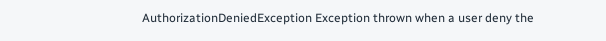AuthorizationDeniedException Exception thrown when a user deny the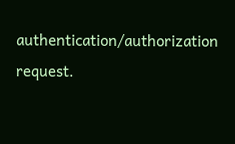authentication/authorization request.